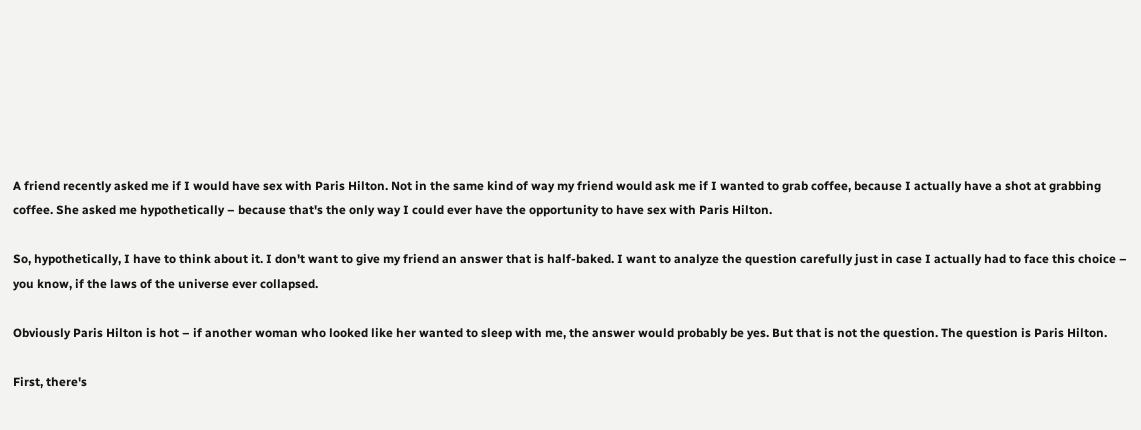A friend recently asked me if I would have sex with Paris Hilton. Not in the same kind of way my friend would ask me if I wanted to grab coffee, because I actually have a shot at grabbing coffee. She asked me hypothetically – because that's the only way I could ever have the opportunity to have sex with Paris Hilton.

So, hypothetically, I have to think about it. I don't want to give my friend an answer that is half-baked. I want to analyze the question carefully just in case I actually had to face this choice – you know, if the laws of the universe ever collapsed.

Obviously Paris Hilton is hot – if another woman who looked like her wanted to sleep with me, the answer would probably be yes. But that is not the question. The question is Paris Hilton.

First, there's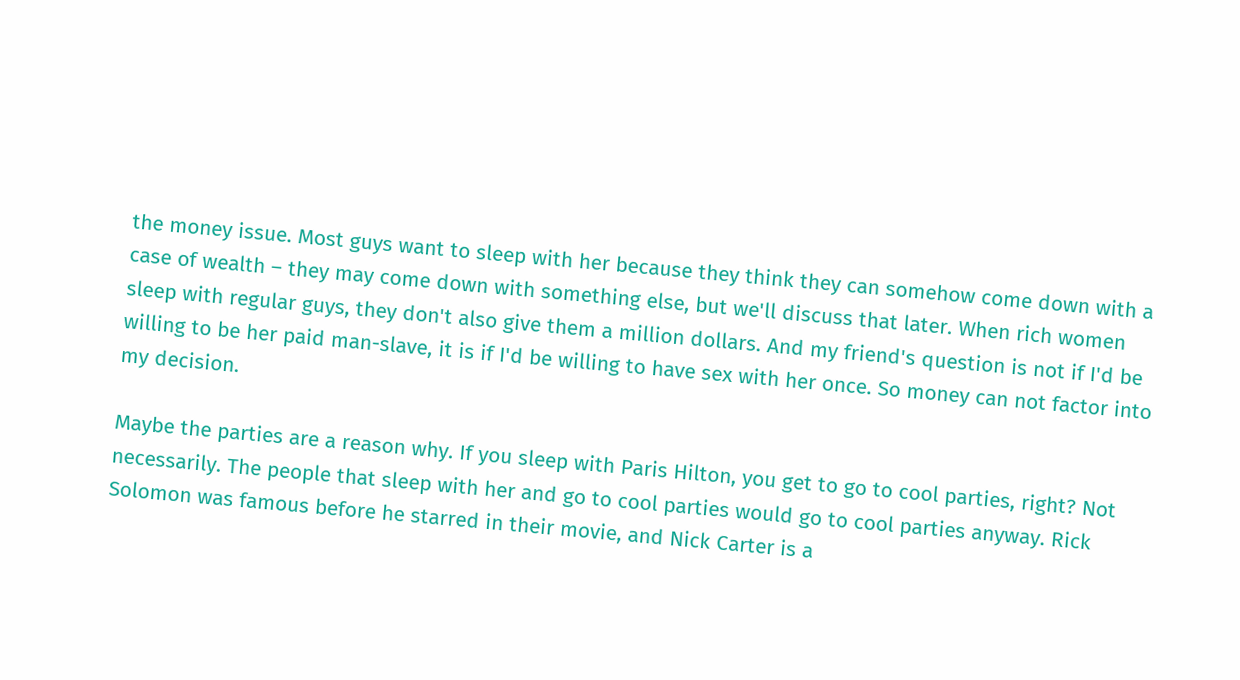the money issue. Most guys want to sleep with her because they think they can somehow come down with a case of wealth – they may come down with something else, but we'll discuss that later. When rich women sleep with regular guys, they don't also give them a million dollars. And my friend's question is not if I'd be willing to be her paid man-slave, it is if I'd be willing to have sex with her once. So money can not factor into my decision.

Maybe the parties are a reason why. If you sleep with Paris Hilton, you get to go to cool parties, right? Not necessarily. The people that sleep with her and go to cool parties would go to cool parties anyway. Rick Solomon was famous before he starred in their movie, and Nick Carter is a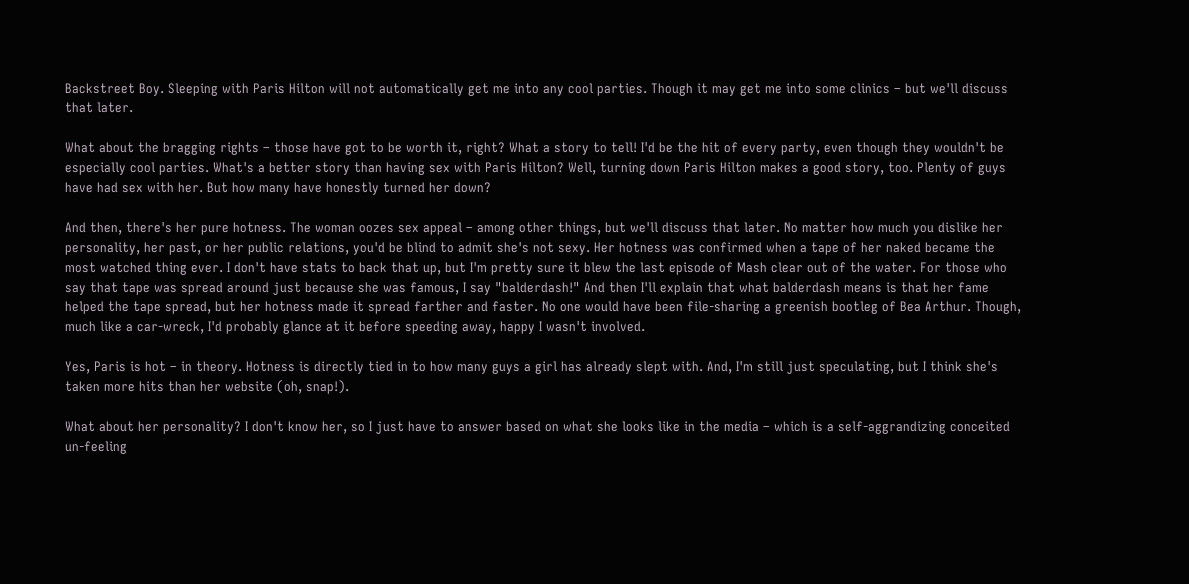Backstreet Boy. Sleeping with Paris Hilton will not automatically get me into any cool parties. Though it may get me into some clinics – but we'll discuss that later.

What about the bragging rights – those have got to be worth it, right? What a story to tell! I'd be the hit of every party, even though they wouldn't be especially cool parties. What's a better story than having sex with Paris Hilton? Well, turning down Paris Hilton makes a good story, too. Plenty of guys have had sex with her. But how many have honestly turned her down?

And then, there's her pure hotness. The woman oozes sex appeal – among other things, but we'll discuss that later. No matter how much you dislike her personality, her past, or her public relations, you'd be blind to admit she's not sexy. Her hotness was confirmed when a tape of her naked became the most watched thing ever. I don't have stats to back that up, but I'm pretty sure it blew the last episode of Mash clear out of the water. For those who say that tape was spread around just because she was famous, I say "balderdash!" And then I'll explain that what balderdash means is that her fame helped the tape spread, but her hotness made it spread farther and faster. No one would have been file-sharing a greenish bootleg of Bea Arthur. Though, much like a car-wreck, I'd probably glance at it before speeding away, happy I wasn't involved.

Yes, Paris is hot – in theory. Hotness is directly tied in to how many guys a girl has already slept with. And, I'm still just speculating, but I think she's taken more hits than her website (oh, snap!).

What about her personality? I don't know her, so I just have to answer based on what she looks like in the media – which is a self-aggrandizing conceited un-feeling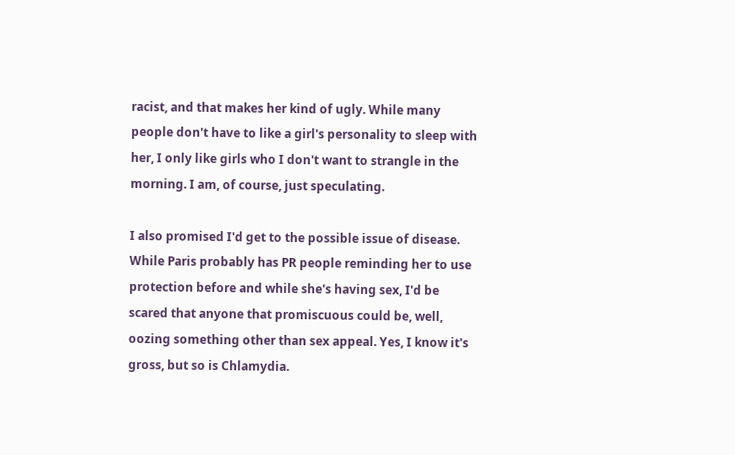racist, and that makes her kind of ugly. While many people don't have to like a girl's personality to sleep with her, I only like girls who I don't want to strangle in the morning. I am, of course, just speculating.

I also promised I'd get to the possible issue of disease. While Paris probably has PR people reminding her to use protection before and while she's having sex, I'd be scared that anyone that promiscuous could be, well, oozing something other than sex appeal. Yes, I know it's gross, but so is Chlamydia.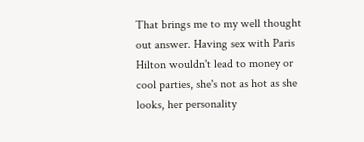That brings me to my well thought out answer. Having sex with Paris Hilton wouldn't lead to money or cool parties, she's not as hot as she looks, her personality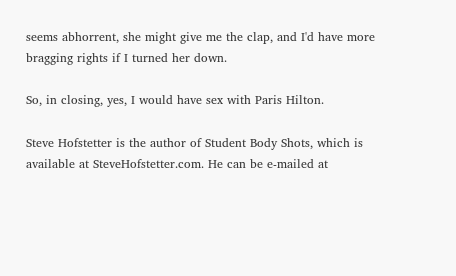seems abhorrent, she might give me the clap, and I'd have more bragging rights if I turned her down.

So, in closing, yes, I would have sex with Paris Hilton.

Steve Hofstetter is the author of Student Body Shots, which is available at SteveHofstetter.com. He can be e-mailed at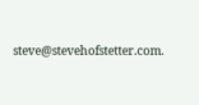steve@stevehofstetter.com.